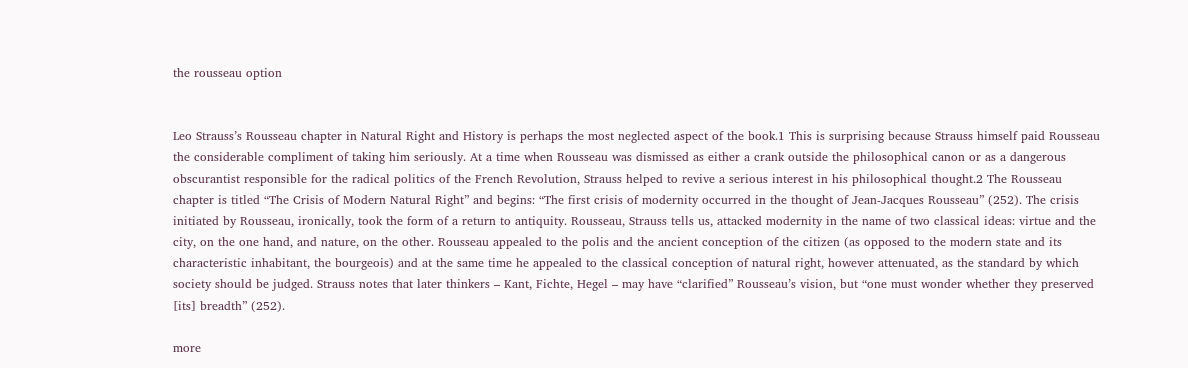the rousseau option


Leo Strauss’s Rousseau chapter in Natural Right and History is perhaps the most neglected aspect of the book.1 This is surprising because Strauss himself paid Rousseau the considerable compliment of taking him seriously. At a time when Rousseau was dismissed as either a crank outside the philosophical canon or as a dangerous obscurantist responsible for the radical politics of the French Revolution, Strauss helped to revive a serious interest in his philosophical thought.2 The Rousseau chapter is titled “The Crisis of Modern Natural Right” and begins: “The first crisis of modernity occurred in the thought of Jean-Jacques Rousseau” (252). The crisis initiated by Rousseau, ironically, took the form of a return to antiquity. Rousseau, Strauss tells us, attacked modernity in the name of two classical ideas: virtue and the city, on the one hand, and nature, on the other. Rousseau appealed to the polis and the ancient conception of the citizen (as opposed to the modern state and its characteristic inhabitant, the bourgeois) and at the same time he appealed to the classical conception of natural right, however attenuated, as the standard by which society should be judged. Strauss notes that later thinkers – Kant, Fichte, Hegel – may have “clarified” Rousseau’s vision, but “one must wonder whether they preserved [its] breadth” (252).

more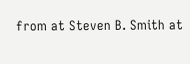from at Steven B. Smith at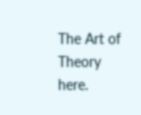The Art of Theory here.